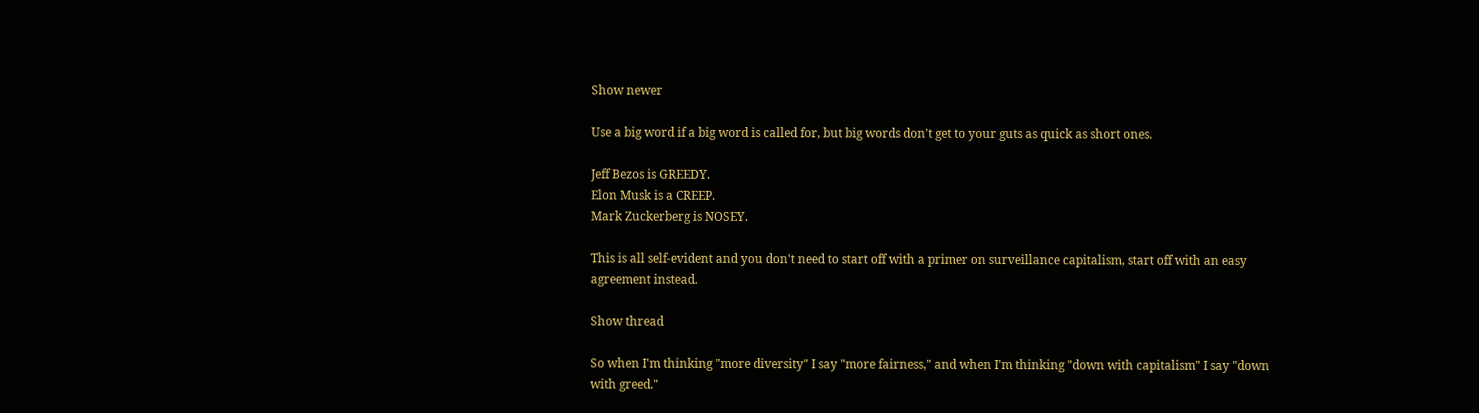Show newer

Use a big word if a big word is called for, but big words don't get to your guts as quick as short ones.

Jeff Bezos is GREEDY.
Elon Musk is a CREEP.
Mark Zuckerberg is NOSEY.

This is all self-evident and you don't need to start off with a primer on surveillance capitalism, start off with an easy agreement instead.

Show thread

So when I'm thinking "more diversity" I say "more fairness," and when I'm thinking "down with capitalism" I say "down with greed."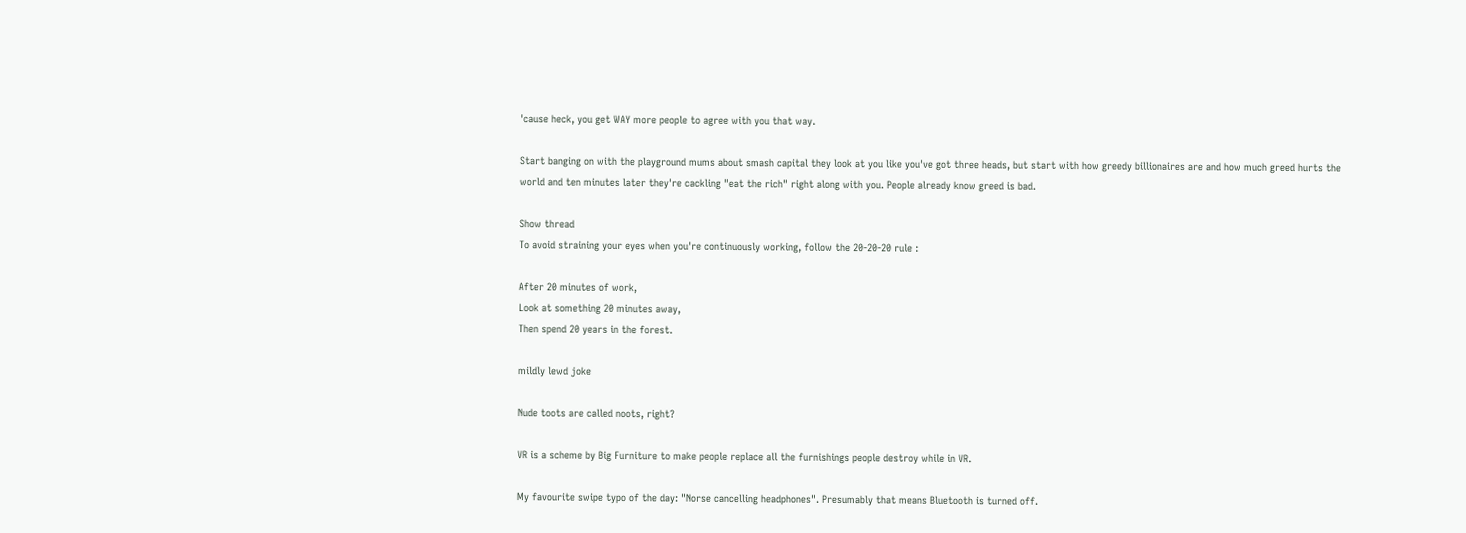'cause heck, you get WAY more people to agree with you that way.

Start banging on with the playground mums about smash capital they look at you like you've got three heads, but start with how greedy billionaires are and how much greed hurts the world and ten minutes later they're cackling "eat the rich" right along with you. People already know greed is bad.

Show thread
To avoid straining your eyes when you're continuously working, follow the 20-20-20 rule :

After 20 minutes of work,
Look at something 20 minutes away,
Then spend 20 years in the forest.

mildly lewd joke

Nude toots are called noots, right?

VR is a scheme by Big Furniture to make people replace all the furnishings people destroy while in VR.

My favourite swipe typo of the day: "Norse cancelling headphones". Presumably that means Bluetooth is turned off.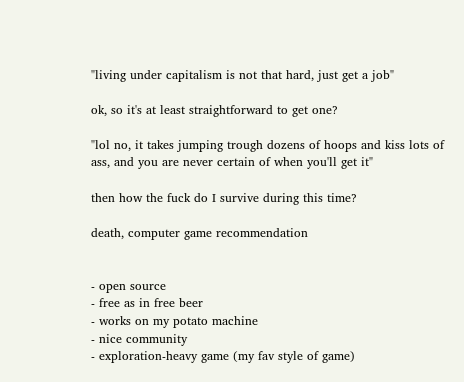"living under capitalism is not that hard, just get a job"

ok, so it's at least straightforward to get one?

"lol no, it takes jumping trough dozens of hoops and kiss lots of ass, and you are never certain of when you'll get it"

then how the fuck do I survive during this time?

death, computer game recommendation


- open source
- free as in free beer
- works on my potato machine
- nice community
- exploration-heavy game (my fav style of game)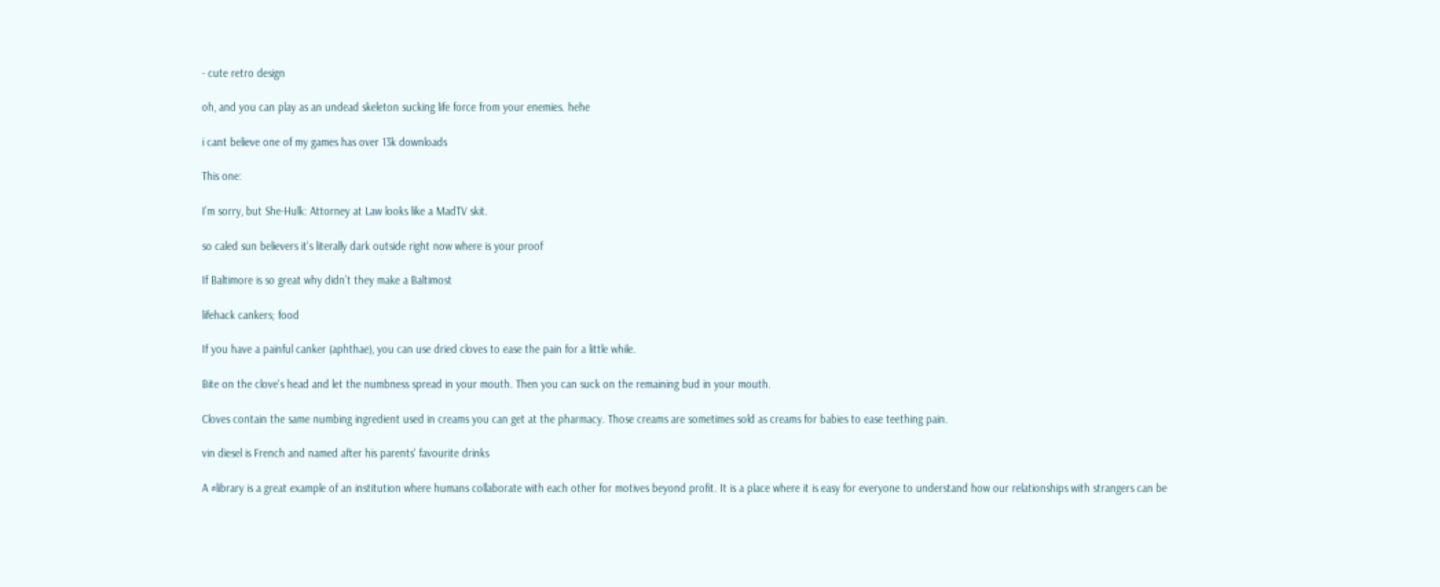- cute retro design

oh, and you can play as an undead skeleton sucking life force from your enemies. hehe

i cant believe one of my games has over 13k downloads

This one:

I’m sorry, but She-Hulk: Attorney at Law looks like a MadTV skit.

so caled sun believers it's literally dark outside right now where is your proof

If Baltimore is so great why didn’t they make a Baltimost

lifehack cankers; food

If you have a painful canker (aphthae), you can use dried cloves to ease the pain for a little while.

Bite on the clove's head and let the numbness spread in your mouth. Then you can suck on the remaining bud in your mouth.

Cloves contain the same numbing ingredient used in creams you can get at the pharmacy. Those creams are sometimes sold as creams for babies to ease teething pain.

vin diesel is French and named after his parents' favourite drinks

A #library is a great example of an institution where humans collaborate with each other for motives beyond profit. It is a place where it is easy for everyone to understand how our relationships with strangers can be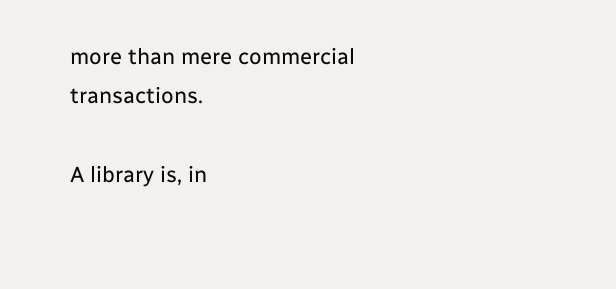more than mere commercial transactions.

A library is, in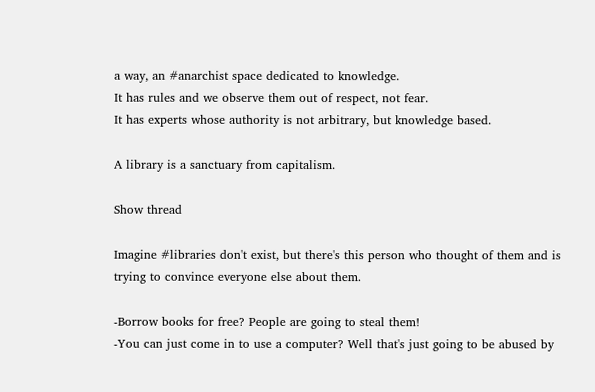a way, an #anarchist space dedicated to knowledge.
It has rules and we observe them out of respect, not fear.
It has experts whose authority is not arbitrary, but knowledge based.

A library is a sanctuary from capitalism.

Show thread

Imagine #libraries don't exist, but there's this person who thought of them and is trying to convince everyone else about them.

-Borrow books for free? People are going to steal them!
-You can just come in to use a computer? Well that's just going to be abused by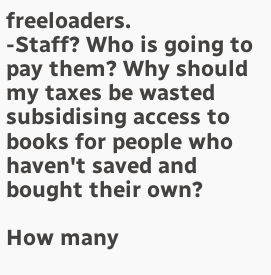freeloaders.
-Staff? Who is going to pay them? Why should my taxes be wasted subsidising access to books for people who haven't saved and bought their own?

How many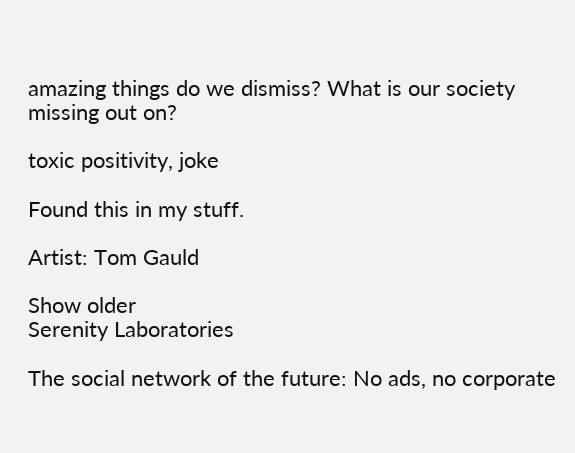amazing things do we dismiss? What is our society missing out on?

toxic positivity, joke

Found this in my stuff.

Artist: Tom Gauld

Show older
Serenity Laboratories

The social network of the future: No ads, no corporate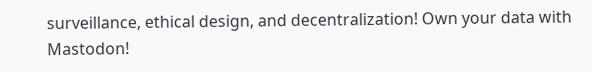surveillance, ethical design, and decentralization! Own your data with Mastodon!